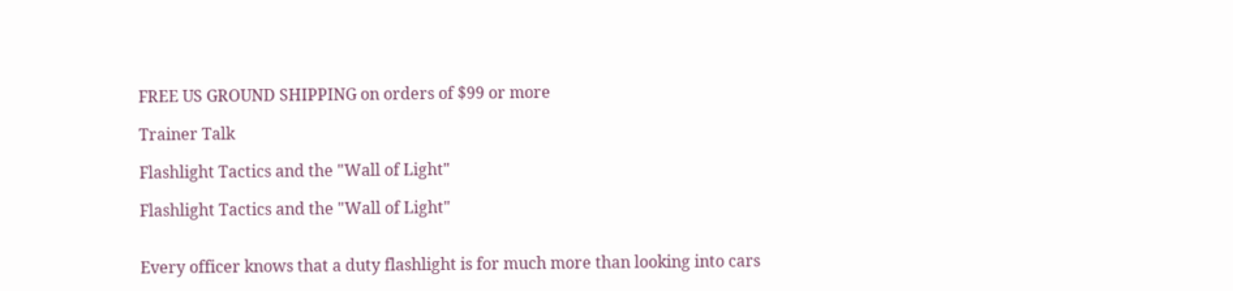FREE US GROUND SHIPPING on orders of $99 or more

Trainer Talk

Flashlight Tactics and the "Wall of Light"

Flashlight Tactics and the "Wall of Light"


Every officer knows that a duty flashlight is for much more than looking into cars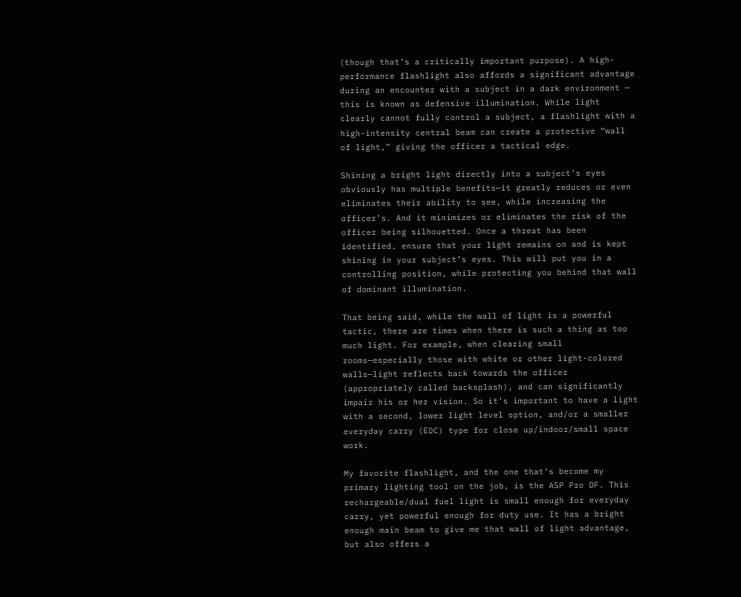(though that’s a critically important purpose). A high-performance flashlight also affords a significant advantage during an encounter with a subject in a dark environment — this is known as defensive illumination. While light clearly cannot fully control a subject, a flashlight with a high-intensity central beam can create a protective “wall of light,” giving the officer a tactical edge.

Shining a bright light directly into a subject’s eyes obviously has multiple benefits—it greatly reduces or even eliminates their ability to see, while increasing the officer’s. And it minimizes or eliminates the risk of the officer being silhouetted. Once a threat has been identified, ensure that your light remains on and is kept shining in your subject’s eyes. This will put you in a controlling position, while protecting you behind that wall of dominant illumination.

That being said, while the wall of light is a powerful tactic, there are times when there is such a thing as too much light. For example, when clearing small rooms—especially those with white or other light-colored walls—light reflects back towards the officer (appropriately called backsplash), and can significantly impair his or her vision. So it’s important to have a light with a second, lower light level option, and/or a smaller everyday carry (EDC) type for close up/indoor/small space work.

My favorite flashlight, and the one that’s become my primary lighting tool on the job, is the ASP Pro DF. This rechargeable/dual fuel light is small enough for everyday carry, yet powerful enough for duty use. It has a bright enough main beam to give me that wall of light advantage, but also offers a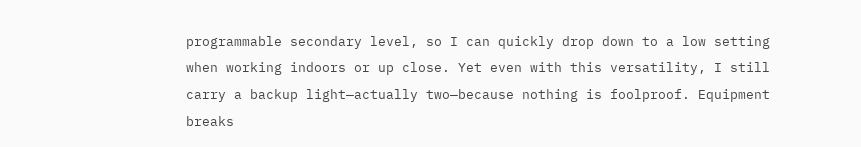programmable secondary level, so I can quickly drop down to a low setting when working indoors or up close. Yet even with this versatility, I still carry a backup light—actually two—because nothing is foolproof. Equipment breaks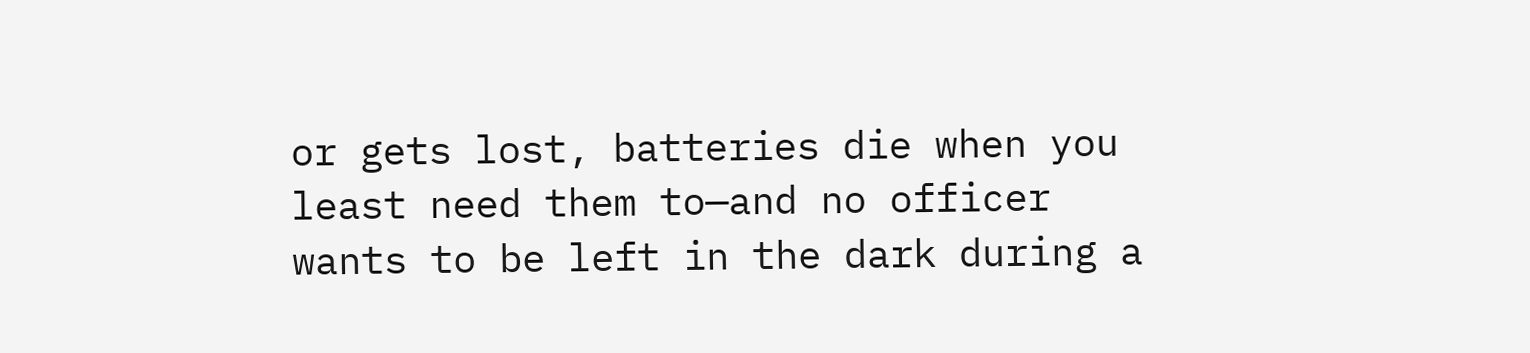or gets lost, batteries die when you least need them to—and no officer wants to be left in the dark during a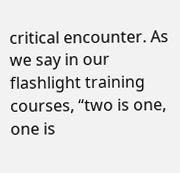critical encounter. As we say in our flashlight training courses, “two is one, one is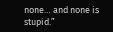none… and none is stupid.”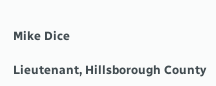Mike Dice

Lieutenant, Hillsborough County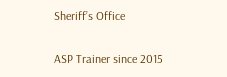Sheriff’s Office

ASP Trainer since 2015